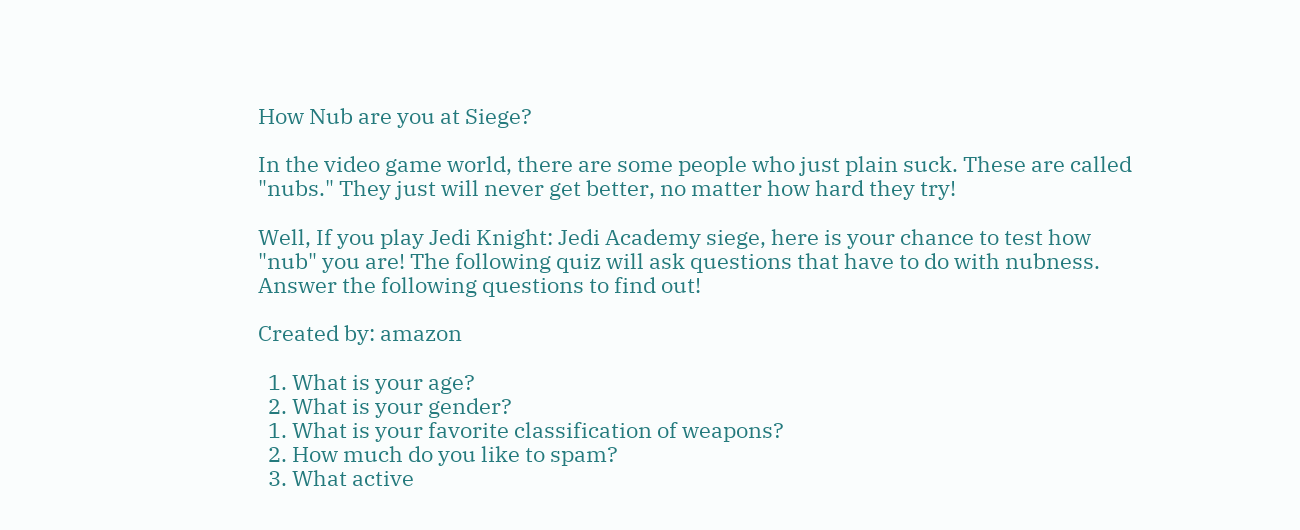How Nub are you at Siege?

In the video game world, there are some people who just plain suck. These are called "nubs." They just will never get better, no matter how hard they try!

Well, If you play Jedi Knight: Jedi Academy siege, here is your chance to test how "nub" you are! The following quiz will ask questions that have to do with nubness. Answer the following questions to find out!

Created by: amazon

  1. What is your age?
  2. What is your gender?
  1. What is your favorite classification of weapons?
  2. How much do you like to spam?
  3. What active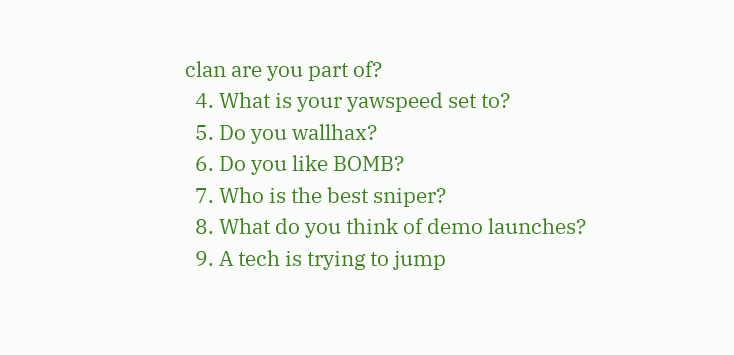clan are you part of?
  4. What is your yawspeed set to?
  5. Do you wallhax?
  6. Do you like BOMB?
  7. Who is the best sniper?
  8. What do you think of demo launches?
  9. A tech is trying to jump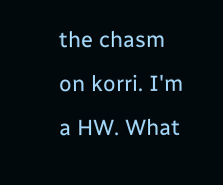the chasm on korri. I'm a HW. What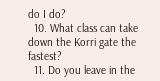do I do?
  10. What class can take down the Korri gate the fastest?
  11. Do you leave in the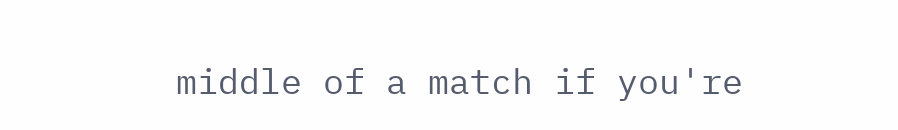middle of a match if you're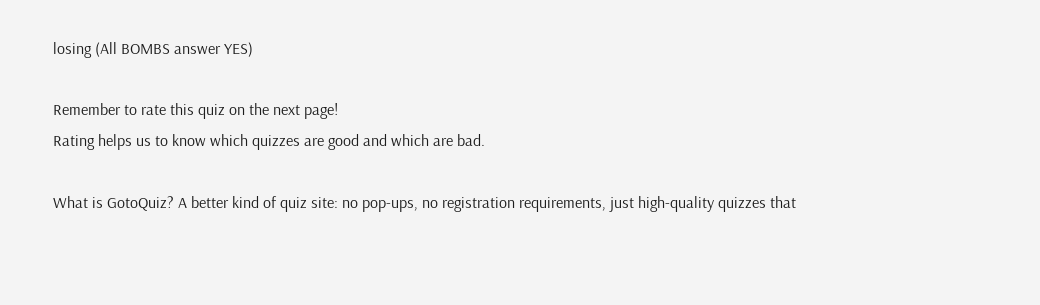losing (All BOMBS answer YES)

Remember to rate this quiz on the next page!
Rating helps us to know which quizzes are good and which are bad.

What is GotoQuiz? A better kind of quiz site: no pop-ups, no registration requirements, just high-quality quizzes that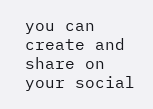you can create and share on your social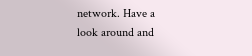network. Have a look around and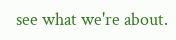see what we're about.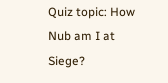Quiz topic: How Nub am I at Siege?